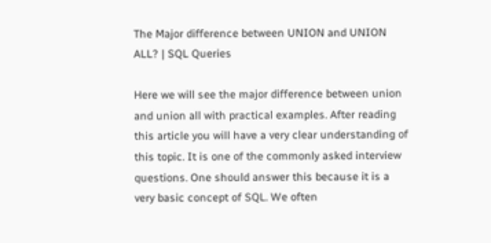The Major difference between UNION and UNION ALL? | SQL Queries

Here we will see the major difference between union and union all with practical examples. After reading this article you will have a very clear understanding of this topic. It is one of the commonly asked interview questions. One should answer this because it is a very basic concept of SQL. We often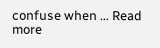confuse when … Read more